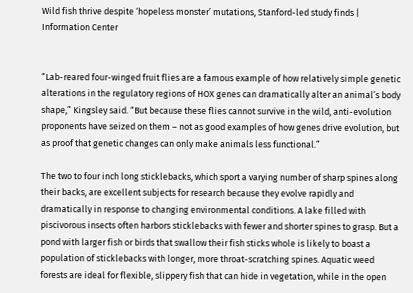Wild fish thrive despite ‘hopeless monster’ mutations, Stanford-led study finds | Information Center


“Lab-reared four-winged fruit flies are a famous example of how relatively simple genetic alterations in the regulatory regions of HOX genes can dramatically alter an animal’s body shape,” Kingsley said. “But because these flies cannot survive in the wild, anti-evolution proponents have seized on them – not as good examples of how genes drive evolution, but as proof that genetic changes can only make animals less functional.”

The two to four inch long sticklebacks, which sport a varying number of sharp spines along their backs, are excellent subjects for research because they evolve rapidly and dramatically in response to changing environmental conditions. A lake filled with piscivorous insects often harbors sticklebacks with fewer and shorter spines to grasp. But a pond with larger fish or birds that swallow their fish sticks whole is likely to boast a population of sticklebacks with longer, more throat-scratching spines. Aquatic weed forests are ideal for flexible, slippery fish that can hide in vegetation, while in the open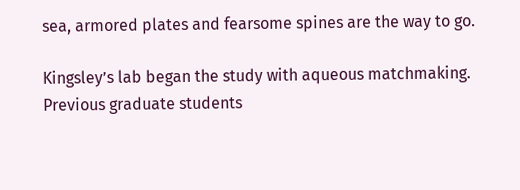sea, armored plates and fearsome spines are the way to go.

Kingsley’s lab began the study with aqueous matchmaking. Previous graduate students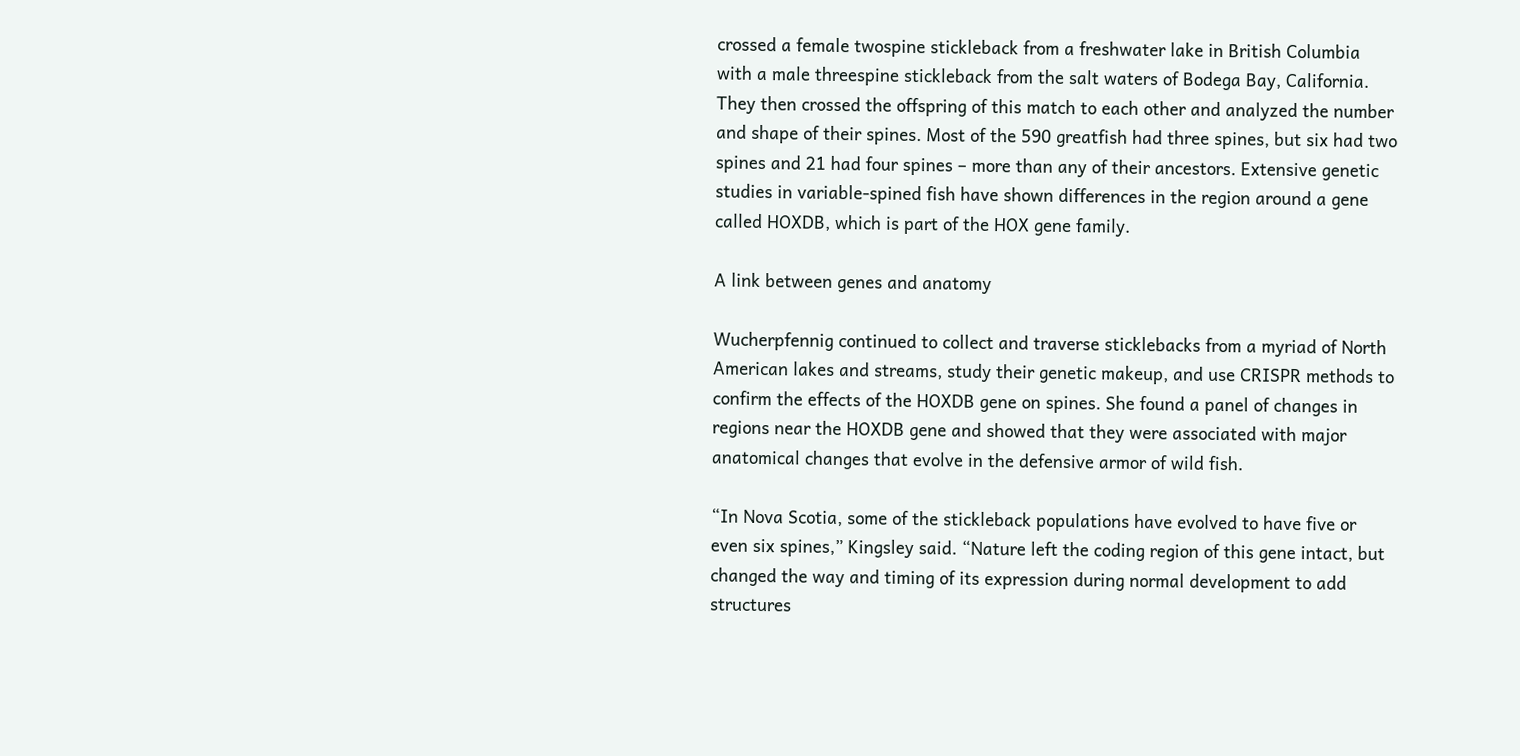crossed a female twospine stickleback from a freshwater lake in British Columbia with a male threespine stickleback from the salt waters of Bodega Bay, California. They then crossed the offspring of this match to each other and analyzed the number and shape of their spines. Most of the 590 greatfish had three spines, but six had two spines and 21 had four spines – more than any of their ancestors. Extensive genetic studies in variable-spined fish have shown differences in the region around a gene called HOXDB, which is part of the HOX gene family.

A link between genes and anatomy

Wucherpfennig continued to collect and traverse sticklebacks from a myriad of North American lakes and streams, study their genetic makeup, and use CRISPR methods to confirm the effects of the HOXDB gene on spines. She found a panel of changes in regions near the HOXDB gene and showed that they were associated with major anatomical changes that evolve in the defensive armor of wild fish.

“In Nova Scotia, some of the stickleback populations have evolved to have five or even six spines,” Kingsley said. “Nature left the coding region of this gene intact, but changed the way and timing of its expression during normal development to add structures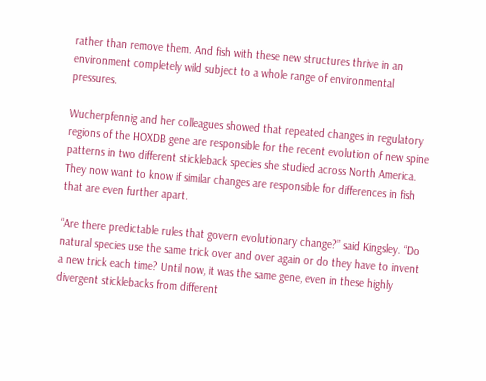rather than remove them. And fish with these new structures thrive in an environment completely wild subject to a whole range of environmental pressures.

Wucherpfennig and her colleagues showed that repeated changes in regulatory regions of the HOXDB gene are responsible for the recent evolution of new spine patterns in two different stickleback species she studied across North America. They now want to know if similar changes are responsible for differences in fish that are even further apart.

“Are there predictable rules that govern evolutionary change?” said Kingsley. “Do natural species use the same trick over and over again or do they have to invent a new trick each time? Until now, it was the same gene, even in these highly divergent sticklebacks from different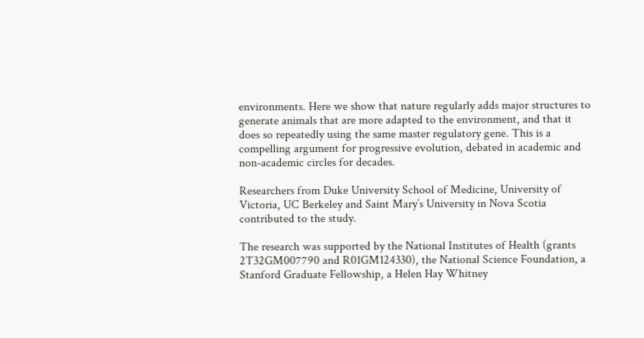environments. Here we show that nature regularly adds major structures to generate animals that are more adapted to the environment, and that it does so repeatedly using the same master regulatory gene. This is a compelling argument for progressive evolution, debated in academic and non-academic circles for decades.

Researchers from Duke University School of Medicine, University of Victoria, UC Berkeley and Saint Mary’s University in Nova Scotia contributed to the study.

The research was supported by the National Institutes of Health (grants 2T32GM007790 and R01GM124330), the National Science Foundation, a Stanford Graduate Fellowship, a Helen Hay Whitney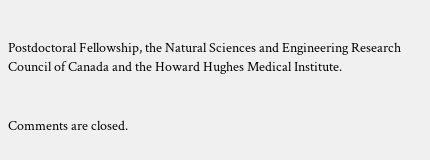Postdoctoral Fellowship, the Natural Sciences and Engineering Research Council of Canada and the Howard Hughes Medical Institute.


Comments are closed.